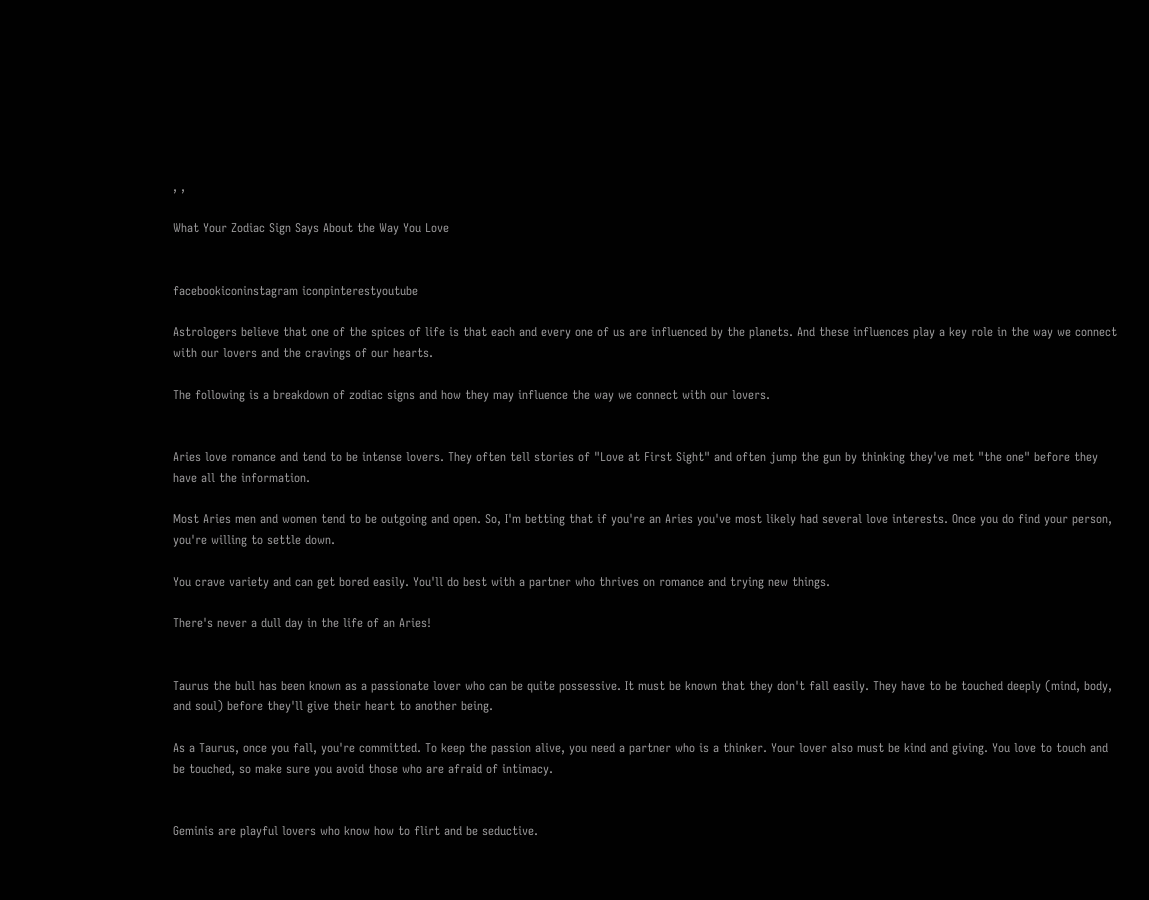, ,

What Your Zodiac Sign Says About the Way You Love


facebookiconinstagram iconpinterestyoutube

Astrologers believe that one of the spices of life is that each and every one of us are influenced by the planets. And these influences play a key role in the way we connect with our lovers and the cravings of our hearts.

The following is a breakdown of zodiac signs and how they may influence the way we connect with our lovers.


Aries love romance and tend to be intense lovers. They often tell stories of "Love at First Sight" and often jump the gun by thinking they've met "the one" before they have all the information.

Most Aries men and women tend to be outgoing and open. So, I'm betting that if you're an Aries you've most likely had several love interests. Once you do find your person, you're willing to settle down.

You crave variety and can get bored easily. You'll do best with a partner who thrives on romance and trying new things.

There's never a dull day in the life of an Aries!


Taurus the bull has been known as a passionate lover who can be quite possessive. It must be known that they don't fall easily. They have to be touched deeply (mind, body, and soul) before they'll give their heart to another being.

As a Taurus, once you fall, you're committed. To keep the passion alive, you need a partner who is a thinker. Your lover also must be kind and giving. You love to touch and be touched, so make sure you avoid those who are afraid of intimacy.


Geminis are playful lovers who know how to flirt and be seductive.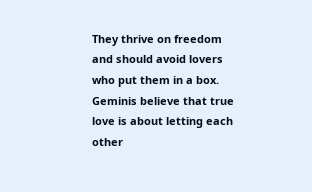They thrive on freedom and should avoid lovers who put them in a box. Geminis believe that true love is about letting each other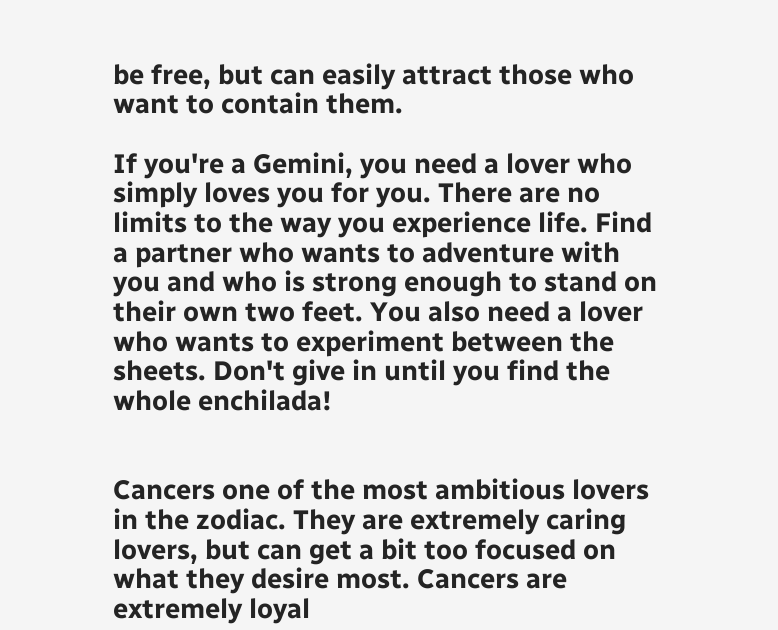be free, but can easily attract those who want to contain them.

If you're a Gemini, you need a lover who simply loves you for you. There are no limits to the way you experience life. Find a partner who wants to adventure with you and who is strong enough to stand on their own two feet. You also need a lover who wants to experiment between the sheets. Don't give in until you find the whole enchilada!


Cancers one of the most ambitious lovers in the zodiac. They are extremely caring lovers, but can get a bit too focused on what they desire most. Cancers are extremely loyal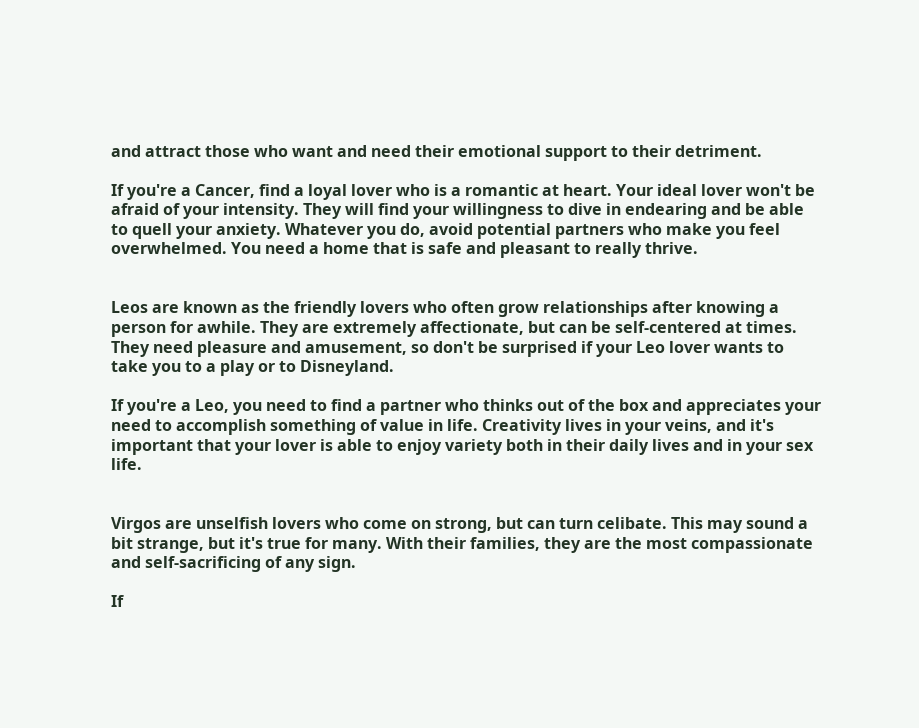and attract those who want and need their emotional support to their detriment.

If you're a Cancer, find a loyal lover who is a romantic at heart. Your ideal lover won't be afraid of your intensity. They will find your willingness to dive in endearing and be able to quell your anxiety. Whatever you do, avoid potential partners who make you feel overwhelmed. You need a home that is safe and pleasant to really thrive.


Leos are known as the friendly lovers who often grow relationships after knowing a person for awhile. They are extremely affectionate, but can be self-centered at times. They need pleasure and amusement, so don't be surprised if your Leo lover wants to take you to a play or to Disneyland.

If you're a Leo, you need to find a partner who thinks out of the box and appreciates your need to accomplish something of value in life. Creativity lives in your veins, and it's important that your lover is able to enjoy variety both in their daily lives and in your sex life.


Virgos are unselfish lovers who come on strong, but can turn celibate. This may sound a bit strange, but it's true for many. With their families, they are the most compassionate and self-sacrificing of any sign.

If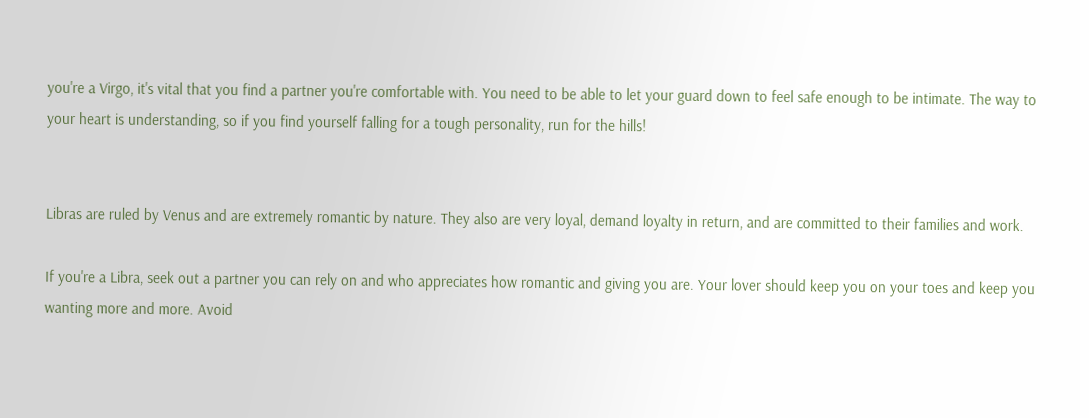you're a Virgo, it's vital that you find a partner you're comfortable with. You need to be able to let your guard down to feel safe enough to be intimate. The way to your heart is understanding, so if you find yourself falling for a tough personality, run for the hills!


Libras are ruled by Venus and are extremely romantic by nature. They also are very loyal, demand loyalty in return, and are committed to their families and work.

If you're a Libra, seek out a partner you can rely on and who appreciates how romantic and giving you are. Your lover should keep you on your toes and keep you wanting more and more. Avoid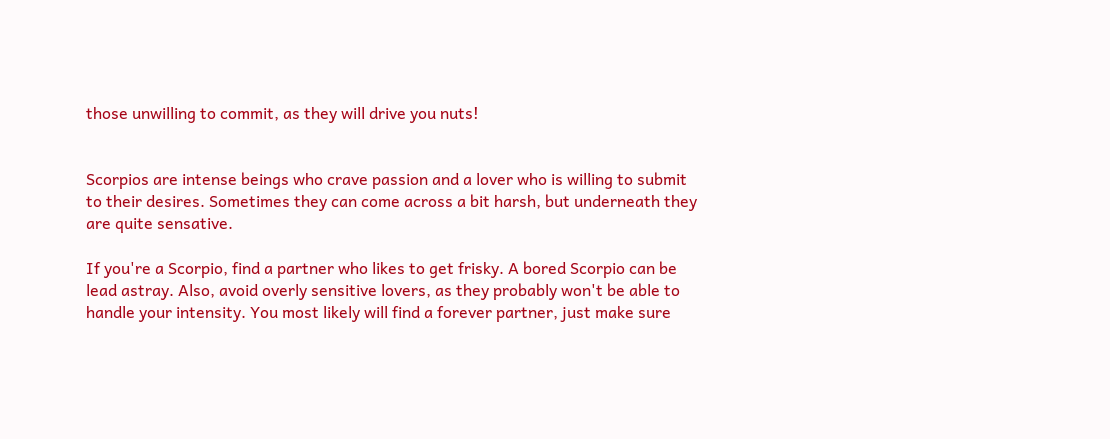those unwilling to commit, as they will drive you nuts!


Scorpios are intense beings who crave passion and a lover who is willing to submit to their desires. Sometimes they can come across a bit harsh, but underneath they are quite sensative.

If you're a Scorpio, find a partner who likes to get frisky. A bored Scorpio can be lead astray. Also, avoid overly sensitive lovers, as they probably won't be able to handle your intensity. You most likely will find a forever partner, just make sure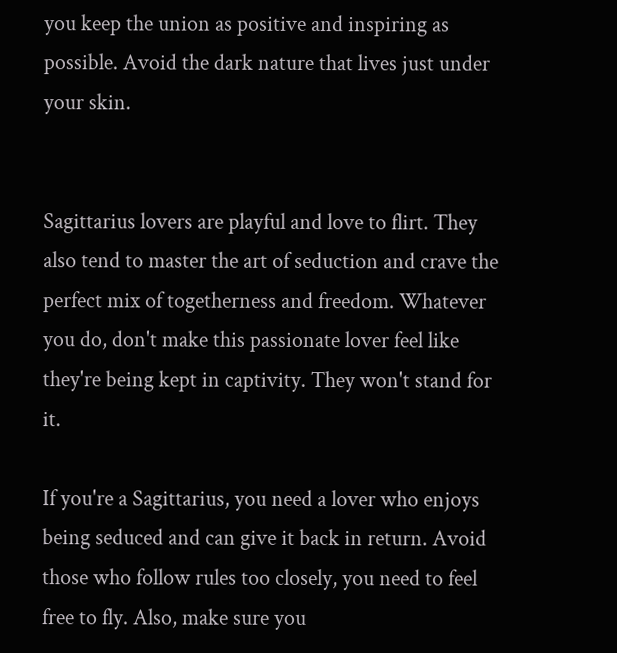you keep the union as positive and inspiring as possible. Avoid the dark nature that lives just under your skin.


Sagittarius lovers are playful and love to flirt. They also tend to master the art of seduction and crave the perfect mix of togetherness and freedom. Whatever you do, don't make this passionate lover feel like they're being kept in captivity. They won't stand for it.

If you're a Sagittarius, you need a lover who enjoys being seduced and can give it back in return. Avoid those who follow rules too closely, you need to feel free to fly. Also, make sure you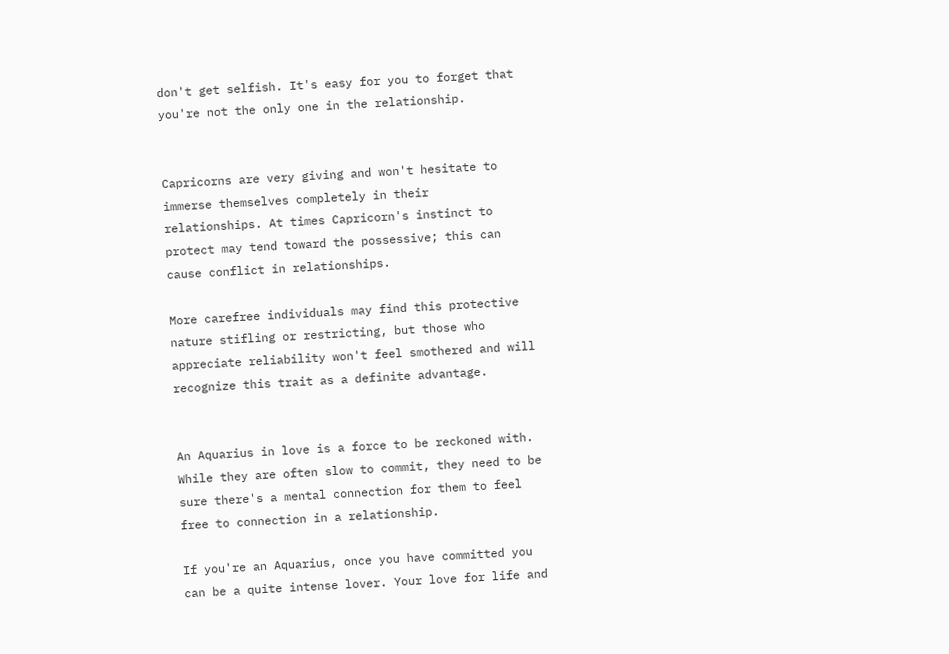don't get selfish. It's easy for you to forget that you're not the only one in the relationship.


Capricorns are very giving and won't hesitate to immerse themselves completely in their relationships. At times Capricorn's instinct to protect may tend toward the possessive; this can cause conflict in relationships.

More carefree individuals may find this protective nature stifling or restricting, but those who appreciate reliability won't feel smothered and will recognize this trait as a definite advantage.


An Aquarius in love is a force to be reckoned with. While they are often slow to commit, they need to be sure there's a mental connection for them to feel free to connection in a relationship.

If you're an Aquarius, once you have committed you can be a quite intense lover. Your love for life and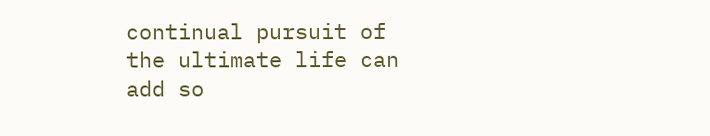continual pursuit of the ultimate life can add so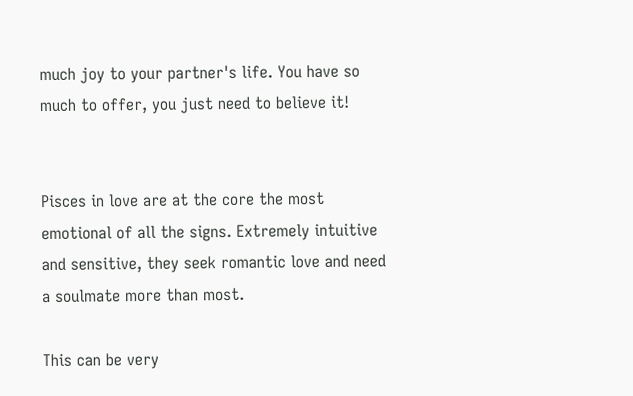much joy to your partner's life. You have so much to offer, you just need to believe it!


Pisces in love are at the core the most emotional of all the signs. Extremely intuitive and sensitive, they seek romantic love and need a soulmate more than most.

This can be very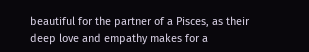beautiful for the partner of a Pisces, as their deep love and empathy makes for a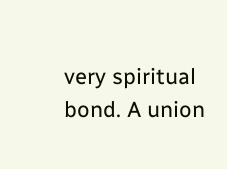very spiritual bond. A union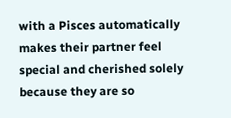with a Pisces automatically makes their partner feel special and cherished solely because they are so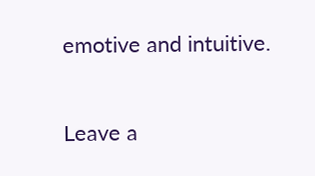emotive and intuitive.

Leave a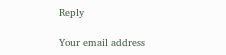Reply

Your email address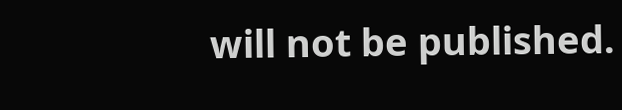will not be published.